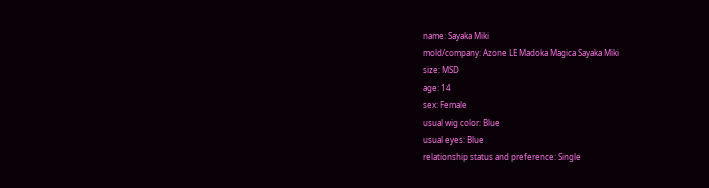name: Sayaka Miki
mold/company: Azone LE Madoka Magica Sayaka Miki
size: MSD
age: 14
sex: Female
usual wig color: Blue
usual eyes: Blue
relationship status and preference: Single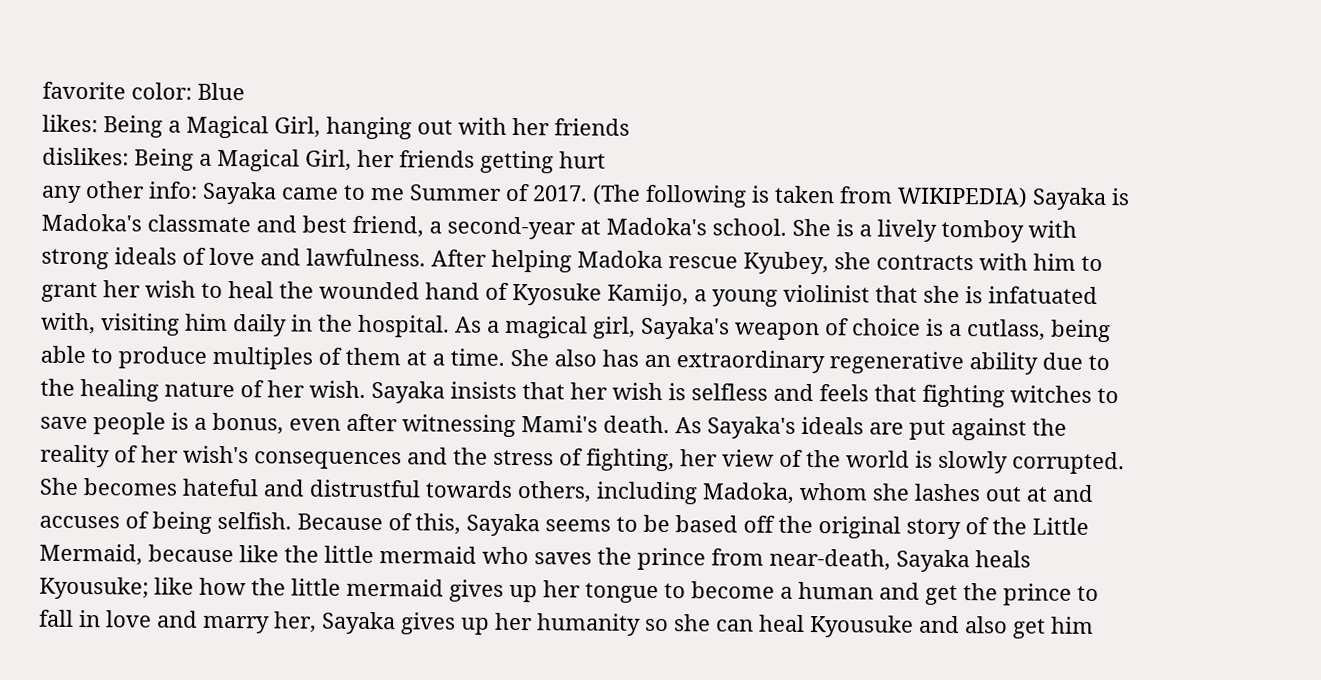favorite color: Blue
likes: Being a Magical Girl, hanging out with her friends
dislikes: Being a Magical Girl, her friends getting hurt
any other info: Sayaka came to me Summer of 2017. (The following is taken from WIKIPEDIA) Sayaka is Madoka's classmate and best friend, a second-year at Madoka's school. She is a lively tomboy with strong ideals of love and lawfulness. After helping Madoka rescue Kyubey, she contracts with him to grant her wish to heal the wounded hand of Kyosuke Kamijo, a young violinist that she is infatuated with, visiting him daily in the hospital. As a magical girl, Sayaka's weapon of choice is a cutlass, being able to produce multiples of them at a time. She also has an extraordinary regenerative ability due to the healing nature of her wish. Sayaka insists that her wish is selfless and feels that fighting witches to save people is a bonus, even after witnessing Mami's death. As Sayaka's ideals are put against the reality of her wish's consequences and the stress of fighting, her view of the world is slowly corrupted. She becomes hateful and distrustful towards others, including Madoka, whom she lashes out at and accuses of being selfish. Because of this, Sayaka seems to be based off the original story of the Little Mermaid, because like the little mermaid who saves the prince from near-death, Sayaka heals Kyousuke; like how the little mermaid gives up her tongue to become a human and get the prince to fall in love and marry her, Sayaka gives up her humanity so she can heal Kyousuke and also get him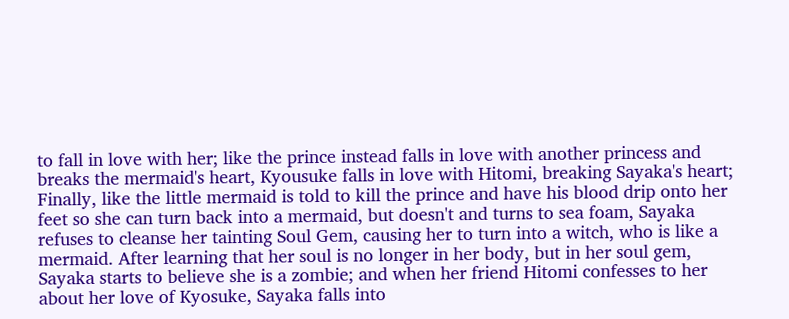to fall in love with her; like the prince instead falls in love with another princess and breaks the mermaid's heart, Kyousuke falls in love with Hitomi, breaking Sayaka's heart; Finally, like the little mermaid is told to kill the prince and have his blood drip onto her feet so she can turn back into a mermaid, but doesn't and turns to sea foam, Sayaka refuses to cleanse her tainting Soul Gem, causing her to turn into a witch, who is like a mermaid. After learning that her soul is no longer in her body, but in her soul gem, Sayaka starts to believe she is a zombie; and when her friend Hitomi confesses to her about her love of Kyosuke, Sayaka falls into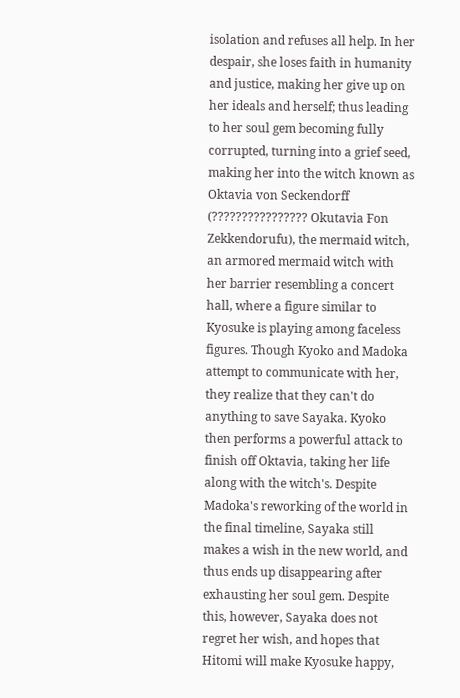isolation and refuses all help. In her despair, she loses faith in humanity and justice, making her give up on her ideals and herself; thus leading to her soul gem becoming fully corrupted, turning into a grief seed, making her into the witch known as Oktavia von Seckendorff (???????????????? Okutavia Fon Zekkendorufu), the mermaid witch, an armored mermaid witch with her barrier resembling a concert hall, where a figure similar to Kyosuke is playing among faceless figures. Though Kyoko and Madoka attempt to communicate with her, they realize that they can't do anything to save Sayaka. Kyoko then performs a powerful attack to finish off Oktavia, taking her life along with the witch's. Despite Madoka's reworking of the world in the final timeline, Sayaka still makes a wish in the new world, and thus ends up disappearing after exhausting her soul gem. Despite this, however, Sayaka does not regret her wish, and hopes that Hitomi will make Kyosuke happy,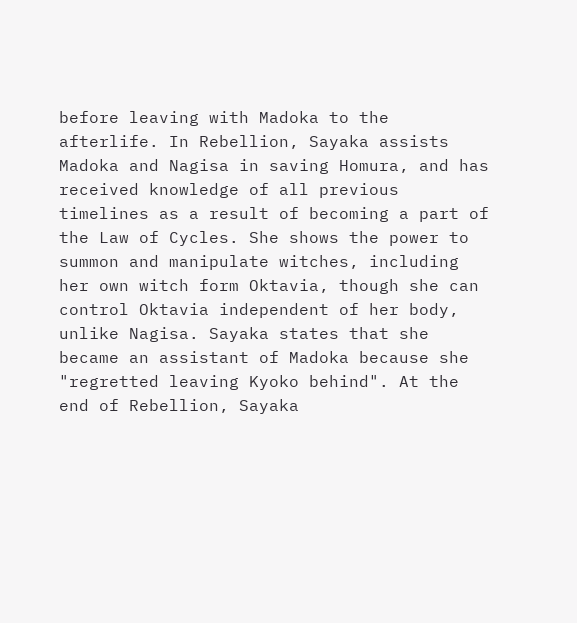before leaving with Madoka to the afterlife. In Rebellion, Sayaka assists Madoka and Nagisa in saving Homura, and has received knowledge of all previous timelines as a result of becoming a part of the Law of Cycles. She shows the power to summon and manipulate witches, including her own witch form Oktavia, though she can control Oktavia independent of her body, unlike Nagisa. Sayaka states that she became an assistant of Madoka because she "regretted leaving Kyoko behind". At the end of Rebellion, Sayaka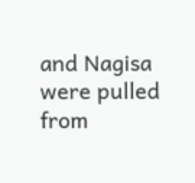and Nagisa were pulled from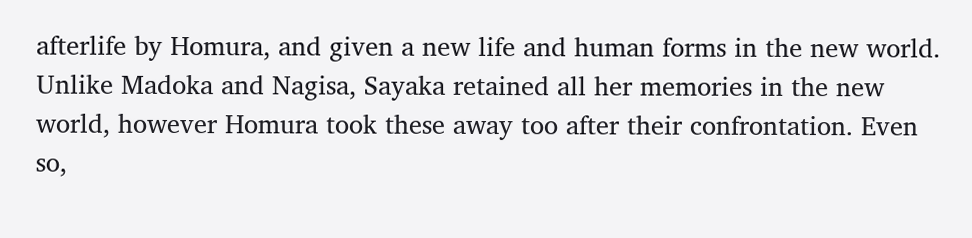afterlife by Homura, and given a new life and human forms in the new world. Unlike Madoka and Nagisa, Sayaka retained all her memories in the new world, however Homura took these away too after their confrontation. Even so,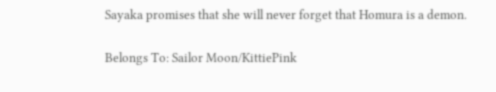Sayaka promises that she will never forget that Homura is a demon.

Belongs To: Sailor Moon/KittiePink